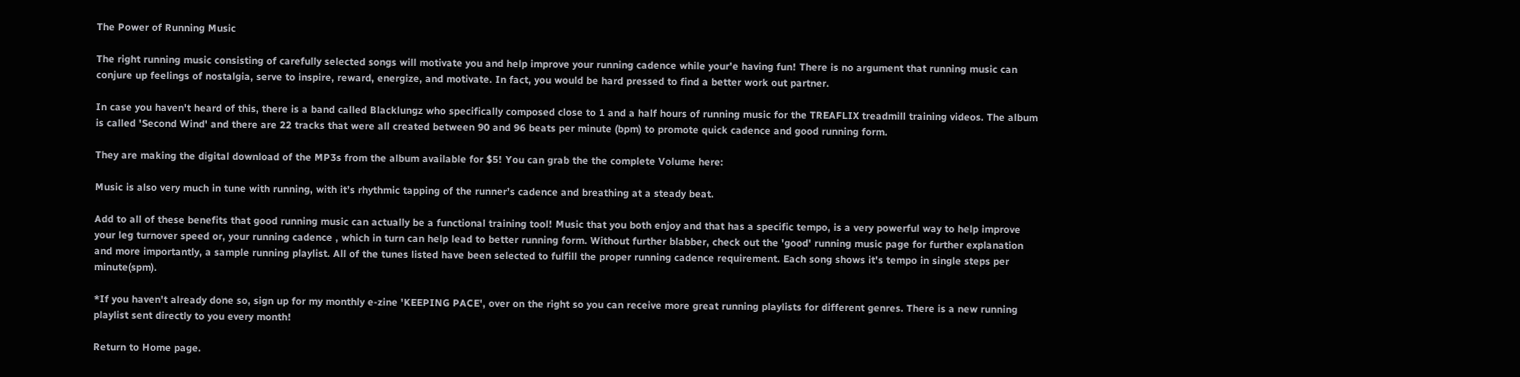The Power of Running Music

The right running music consisting of carefully selected songs will motivate you and help improve your running cadence while your'e having fun! There is no argument that running music can conjure up feelings of nostalgia, serve to inspire, reward, energize, and motivate. In fact, you would be hard pressed to find a better work out partner.

In case you haven't heard of this, there is a band called Blacklungz who specifically composed close to 1 and a half hours of running music for the TREAFLIX treadmill training videos. The album is called 'Second Wind' and there are 22 tracks that were all created between 90 and 96 beats per minute (bpm) to promote quick cadence and good running form.

They are making the digital download of the MP3s from the album available for $5! You can grab the the complete Volume here:

Music is also very much in tune with running, with it’s rhythmic tapping of the runner’s cadence and breathing at a steady beat.

Add to all of these benefits that good running music can actually be a functional training tool! Music that you both enjoy and that has a specific tempo, is a very powerful way to help improve your leg turnover speed or, your running cadence , which in turn can help lead to better running form. Without further blabber, check out the 'good' running music page for further explanation and more importantly, a sample running playlist. All of the tunes listed have been selected to fulfill the proper running cadence requirement. Each song shows it's tempo in single steps per minute(spm).

*If you haven't already done so, sign up for my monthly e-zine 'KEEPING PACE', over on the right so you can receive more great running playlists for different genres. There is a new running playlist sent directly to you every month!

Return to Home page.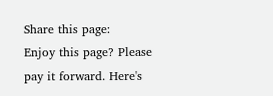Share this page:
Enjoy this page? Please pay it forward. Here's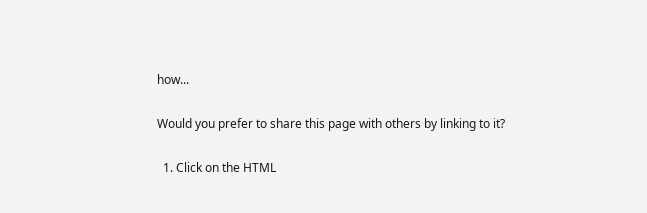how...

Would you prefer to share this page with others by linking to it?

  1. Click on the HTML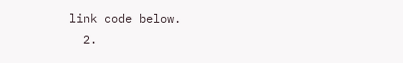link code below.
  2.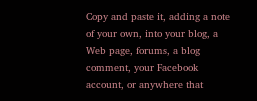Copy and paste it, adding a note of your own, into your blog, a Web page, forums, a blog comment, your Facebook account, or anywhere that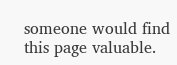someone would find this page valuable.